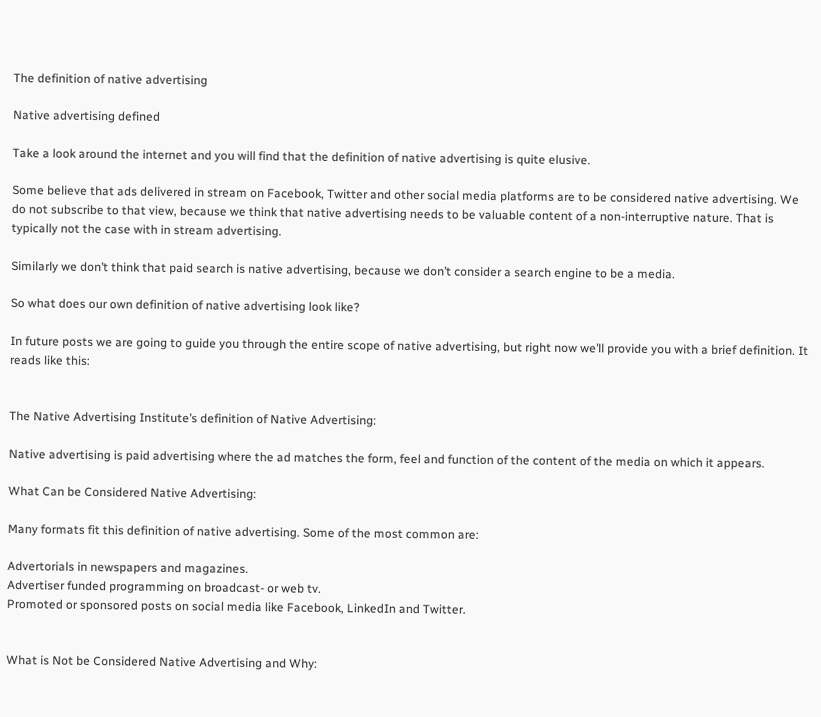The definition of native advertising

Native advertising defined

Take a look around the internet and you will find that the definition of native advertising is quite elusive.

Some believe that ads delivered in stream on Facebook, Twitter and other social media platforms are to be considered native advertising. We do not subscribe to that view, because we think that native advertising needs to be valuable content of a non-interruptive nature. That is typically not the case with in stream advertising.

Similarly we don’t think that paid search is native advertising, because we don’t consider a search engine to be a media.

So what does our own definition of native advertising look like?

In future posts we are going to guide you through the entire scope of native advertising, but right now we’ll provide you with a brief definition. It reads like this:


The Native Advertising Institute’s definition of Native Advertising:

Native advertising is paid advertising where the ad matches the form, feel and function of the content of the media on which it appears.

What Can be Considered Native Advertising:

Many formats fit this definition of native advertising. Some of the most common are:

Advertorials in newspapers and magazines.
Advertiser funded programming on broadcast- or web tv.
Promoted or sponsored posts on social media like Facebook, LinkedIn and Twitter.


What is Not be Considered Native Advertising and Why: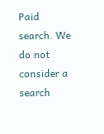Paid search. We do not consider a search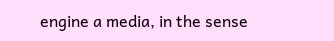engine a media, in the sense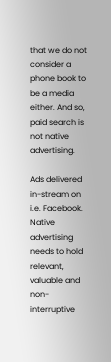that we do not consider a phone book to be a media either. And so, paid search is not native advertising.

Ads delivered in-stream on i.e. Facebook. Native advertising needs to hold relevant, valuable and non-interruptive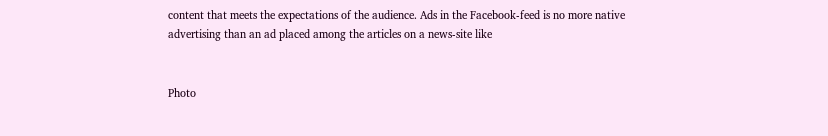content that meets the expectations of the audience. Ads in the Facebook-feed is no more native advertising than an ad placed among the articles on a news-site like


Photo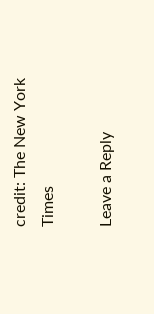credit: The New York Times

Leave a Reply